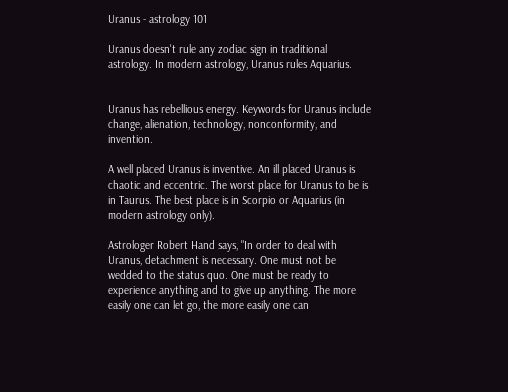Uranus - astrology 101

Uranus doesn't rule any zodiac sign in traditional astrology. In modern astrology, Uranus rules Aquarius.


Uranus has rebellious energy. Keywords for Uranus include change, alienation, technology, nonconformity, and invention.

A well placed Uranus is inventive. An ill placed Uranus is chaotic and eccentric. The worst place for Uranus to be is in Taurus. The best place is in Scorpio or Aquarius (in modern astrology only).

Astrologer Robert Hand says, "In order to deal with Uranus, detachment is necessary. One must not be wedded to the status quo. One must be ready to experience anything and to give up anything. The more easily one can let go, the more easily one can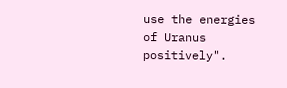use the energies of Uranus positively".